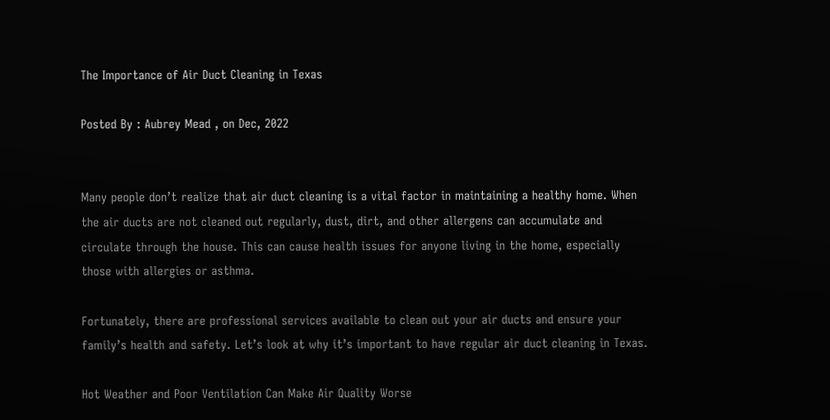The Importance of Air Duct Cleaning in Texas

Posted By : Aubrey Mead , on Dec, 2022


Many people don’t realize that air duct cleaning is a vital factor in maintaining a healthy home. When the air ducts are not cleaned out regularly, dust, dirt, and other allergens can accumulate and circulate through the house. This can cause health issues for anyone living in the home, especially those with allergies or asthma.

Fortunately, there are professional services available to clean out your air ducts and ensure your family’s health and safety. Let’s look at why it’s important to have regular air duct cleaning in Texas.

Hot Weather and Poor Ventilation Can Make Air Quality Worse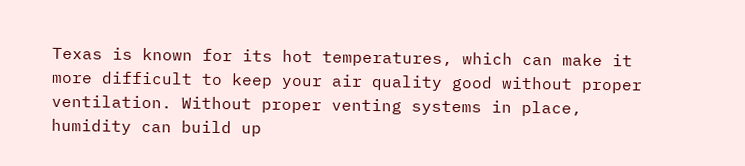Texas is known for its hot temperatures, which can make it more difficult to keep your air quality good without proper ventilation. Without proper venting systems in place, humidity can build up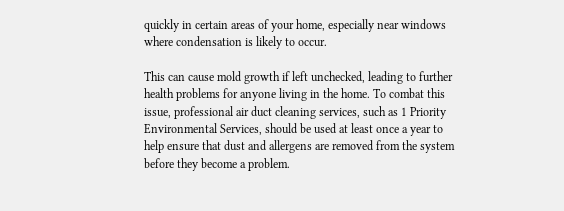quickly in certain areas of your home, especially near windows where condensation is likely to occur.

This can cause mold growth if left unchecked, leading to further health problems for anyone living in the home. To combat this issue, professional air duct cleaning services, such as 1 Priority Environmental Services, should be used at least once a year to help ensure that dust and allergens are removed from the system before they become a problem.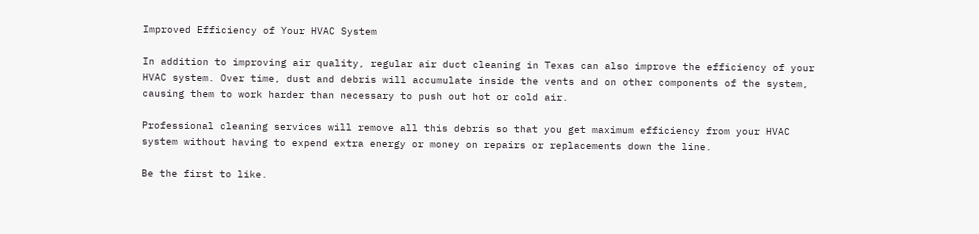Improved Efficiency of Your HVAC System

In addition to improving air quality, regular air duct cleaning in Texas can also improve the efficiency of your HVAC system. Over time, dust and debris will accumulate inside the vents and on other components of the system, causing them to work harder than necessary to push out hot or cold air.

Professional cleaning services will remove all this debris so that you get maximum efficiency from your HVAC system without having to expend extra energy or money on repairs or replacements down the line.

Be the first to like.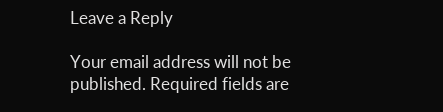Leave a Reply

Your email address will not be published. Required fields are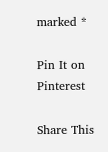marked *

Pin It on Pinterest

Share This